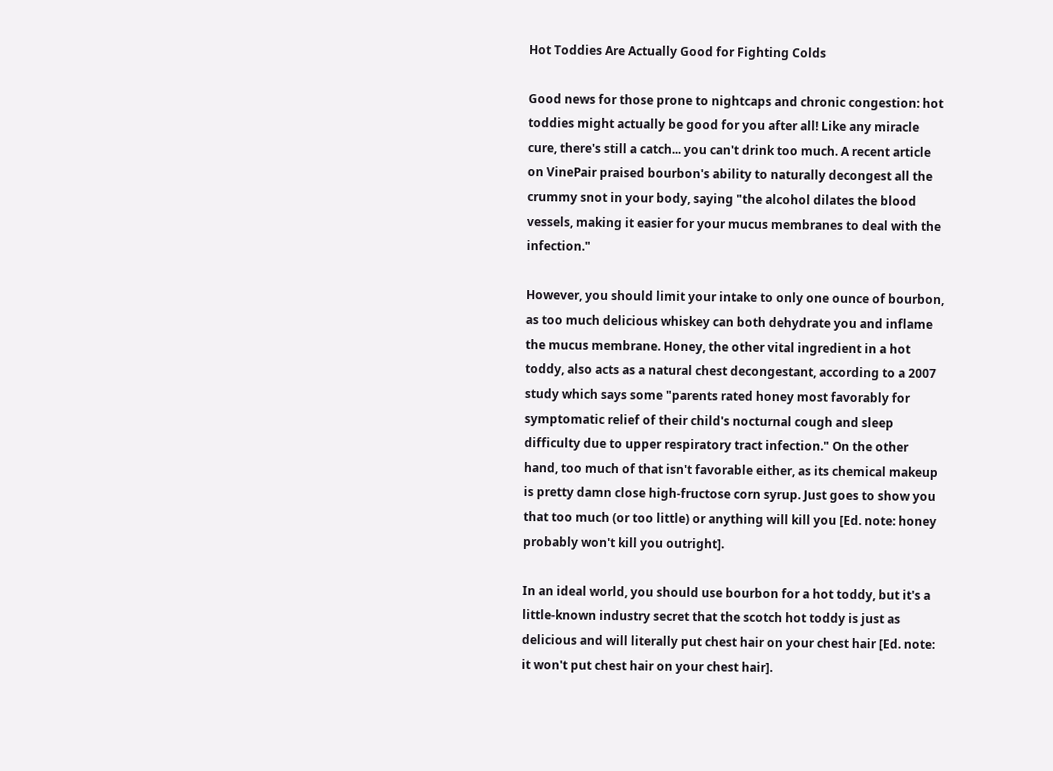Hot Toddies Are Actually Good for Fighting Colds

Good news for those prone to nightcaps and chronic congestion: hot toddies might actually be good for you after all! Like any miracle cure, there's still a catch... you can't drink too much. A recent article on VinePair praised bourbon's ability to naturally decongest all the crummy snot in your body, saying "the alcohol dilates the blood vessels, making it easier for your mucus membranes to deal with the infection."

However, you should limit your intake to only one ounce of bourbon, as too much delicious whiskey can both dehydrate you and inflame the mucus membrane. Honey, the other vital ingredient in a hot toddy, also acts as a natural chest decongestant, according to a 2007 study which says some "parents rated honey most favorably for symptomatic relief of their child's nocturnal cough and sleep difficulty due to upper respiratory tract infection." On the other hand, too much of that isn't favorable either, as its chemical makeup is pretty damn close high-fructose corn syrup. Just goes to show you that too much (or too little) or anything will kill you [Ed. note: honey probably won't kill you outright].

In an ideal world, you should use bourbon for a hot toddy, but it's a little-known industry secret that the scotch hot toddy is just as delicious and will literally put chest hair on your chest hair [Ed. note: it won't put chest hair on your chest hair].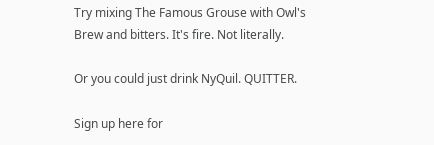Try mixing The Famous Grouse with Owl's Brew and bitters. It's fire. Not literally.

Or you could just drink NyQuil. QUITTER.

Sign up here for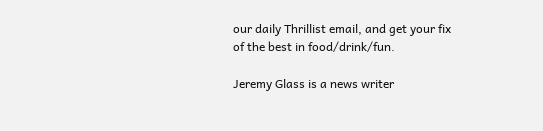our daily Thrillist email, and get your fix of the best in food/drink/fun.

Jeremy Glass is a news writer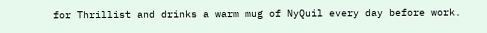for Thrillist and drinks a warm mug of NyQuil every day before work.